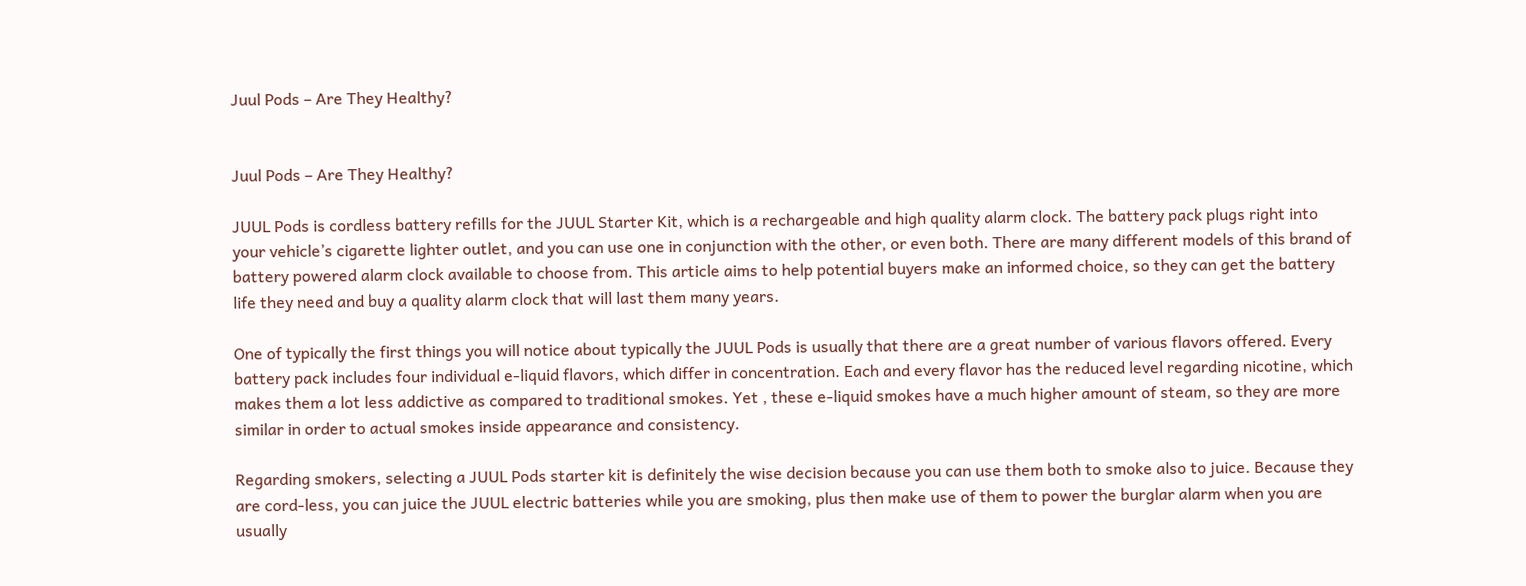Juul Pods – Are They Healthy?


Juul Pods – Are They Healthy?

JUUL Pods is cordless battery refills for the JUUL Starter Kit, which is a rechargeable and high quality alarm clock. The battery pack plugs right into your vehicle’s cigarette lighter outlet, and you can use one in conjunction with the other, or even both. There are many different models of this brand of battery powered alarm clock available to choose from. This article aims to help potential buyers make an informed choice, so they can get the battery life they need and buy a quality alarm clock that will last them many years.

One of typically the first things you will notice about typically the JUUL Pods is usually that there are a great number of various flavors offered. Every battery pack includes four individual e-liquid flavors, which differ in concentration. Each and every flavor has the reduced level regarding nicotine, which makes them a lot less addictive as compared to traditional smokes. Yet , these e-liquid smokes have a much higher amount of steam, so they are more similar in order to actual smokes inside appearance and consistency.

Regarding smokers, selecting a JUUL Pods starter kit is definitely the wise decision because you can use them both to smoke also to juice. Because they are cord-less, you can juice the JUUL electric batteries while you are smoking, plus then make use of them to power the burglar alarm when you are usually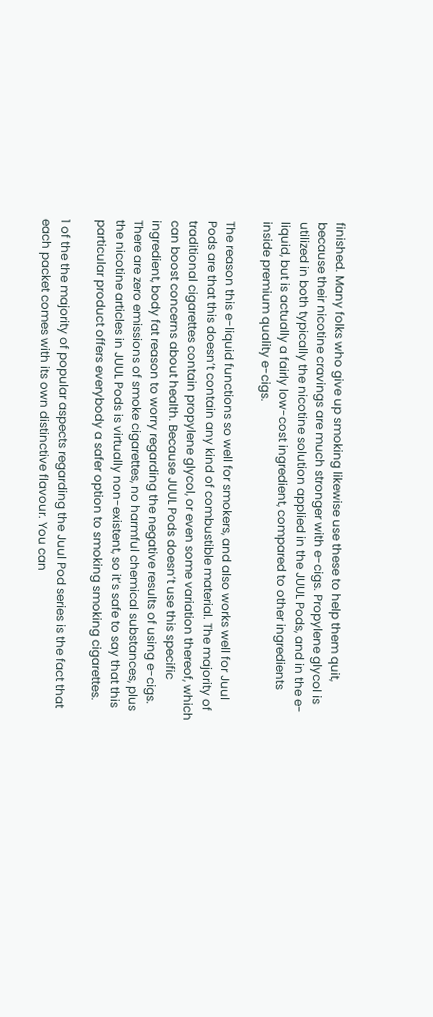finished. Many folks who give up smoking likewise use these to help them quit, because their nicotine cravings are much stronger with e-cigs. Propylene glycol is utilized in both typically the nicotine solution applied in the JUUL Pods, and in the e-liquid, but is actually a fairly low-cost ingredient, compared to other ingredients inside premium quality e-cigs.

The reason this e-liquid functions so well for smokers, and also works well for Juul Pods are that this doesn’t contain any kind of combustible material. The majority of traditional cigarettes contain propylene glycol, or even some variation thereof, which can boost concerns about health. Because JUUL Pods doesn’t use this specific ingredient, body fat reason to worry regarding the negative results of using e-cigs. There are zero emissions of smoke cigarettes, no harmful chemical substances, plus the nicotine articles in JUUL Pods is virtually non-existent, so it’s safe to say that this particular product offers everybody a safer option to smoking smoking cigarettes.

1 of the the majority of popular aspects regarding the Juul Pod series is the fact that each packet comes with its own distinctive flavour. You can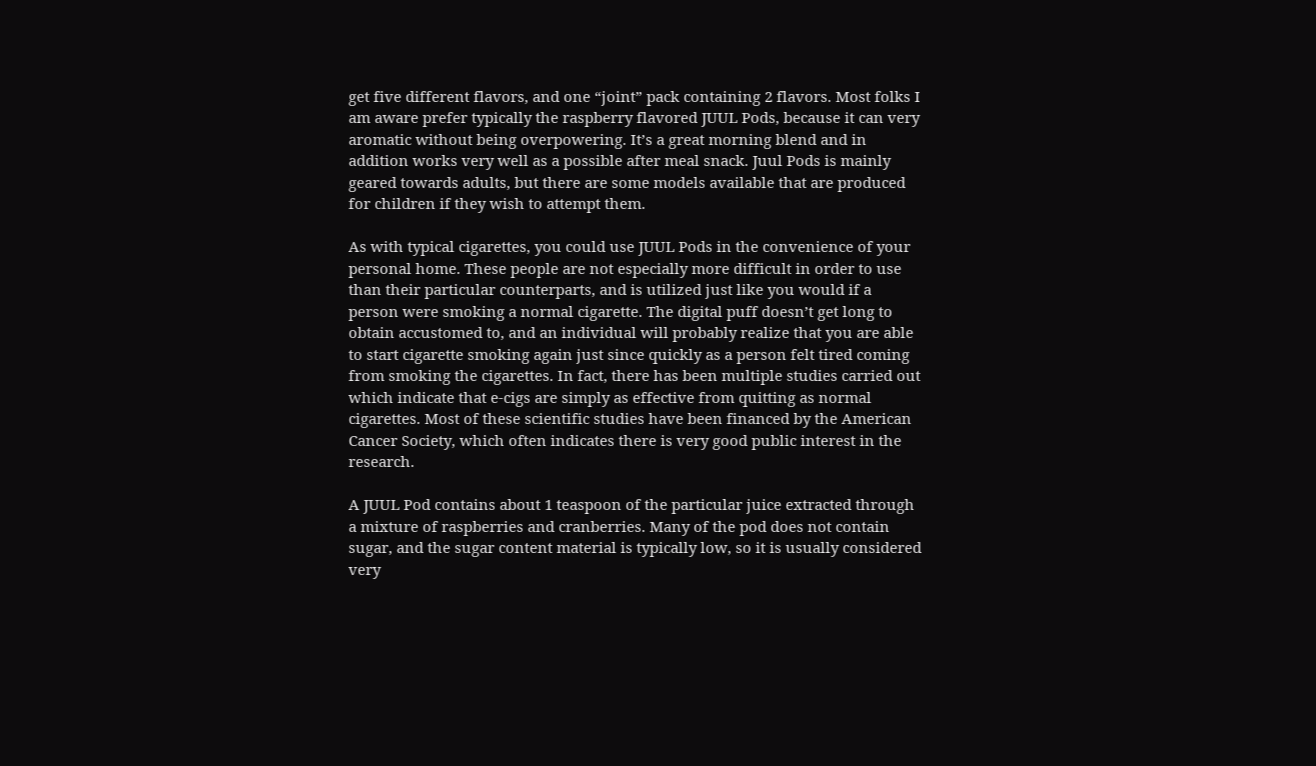get five different flavors, and one “joint” pack containing 2 flavors. Most folks I am aware prefer typically the raspberry flavored JUUL Pods, because it can very aromatic without being overpowering. It’s a great morning blend and in addition works very well as a possible after meal snack. Juul Pods is mainly geared towards adults, but there are some models available that are produced for children if they wish to attempt them.

As with typical cigarettes, you could use JUUL Pods in the convenience of your personal home. These people are not especially more difficult in order to use than their particular counterparts, and is utilized just like you would if a person were smoking a normal cigarette. The digital puff doesn’t get long to obtain accustomed to, and an individual will probably realize that you are able to start cigarette smoking again just since quickly as a person felt tired coming from smoking the cigarettes. In fact, there has been multiple studies carried out which indicate that e-cigs are simply as effective from quitting as normal cigarettes. Most of these scientific studies have been financed by the American Cancer Society, which often indicates there is very good public interest in the research.

A JUUL Pod contains about 1 teaspoon of the particular juice extracted through a mixture of raspberries and cranberries. Many of the pod does not contain sugar, and the sugar content material is typically low, so it is usually considered very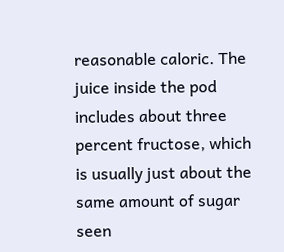reasonable caloric. The juice inside the pod includes about three percent fructose, which is usually just about the same amount of sugar seen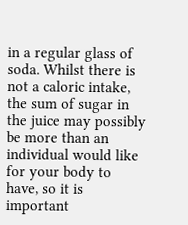in a regular glass of soda. Whilst there is not a caloric intake, the sum of sugar in the juice may possibly be more than an individual would like for your body to have, so it is important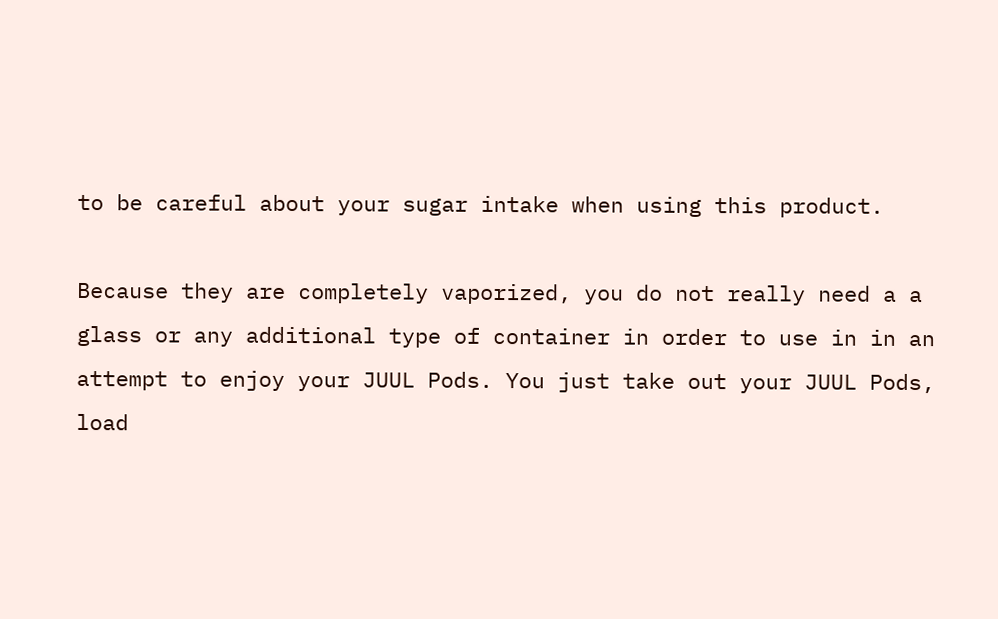to be careful about your sugar intake when using this product.

Because they are completely vaporized, you do not really need a a glass or any additional type of container in order to use in in an attempt to enjoy your JUUL Pods. You just take out your JUUL Pods, load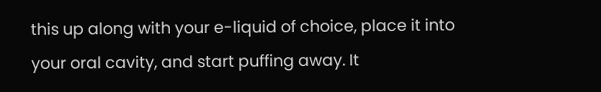this up along with your e-liquid of choice, place it into your oral cavity, and start puffing away. It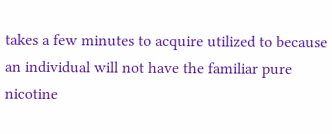takes a few minutes to acquire utilized to because an individual will not have the familiar pure nicotine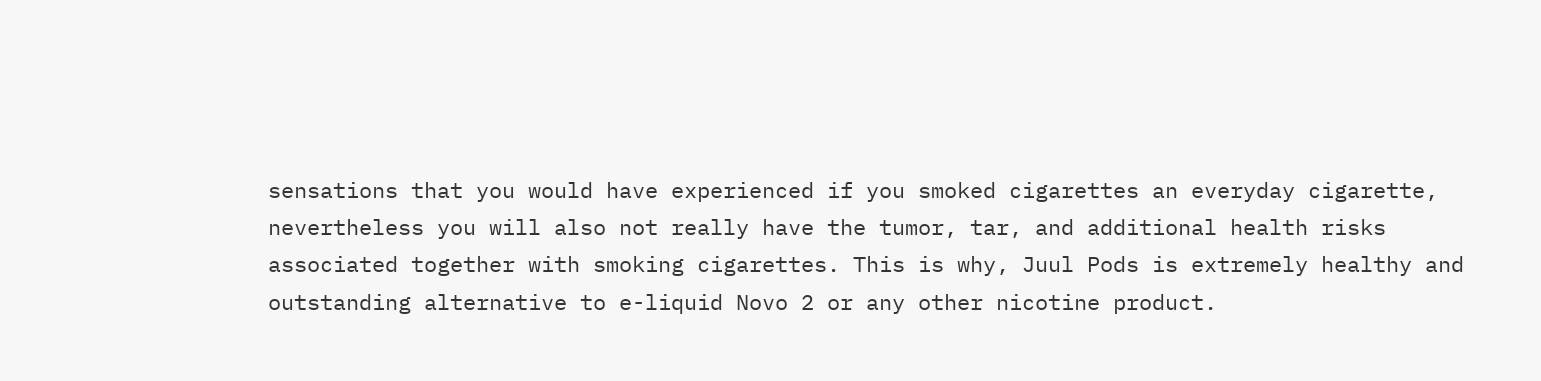sensations that you would have experienced if you smoked cigarettes an everyday cigarette, nevertheless you will also not really have the tumor, tar, and additional health risks associated together with smoking cigarettes. This is why, Juul Pods is extremely healthy and outstanding alternative to e-liquid Novo 2 or any other nicotine product.